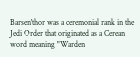Barsen'thor was a ceremonial rank in the Jedi Order that originated as a Cerean word meaning "Warden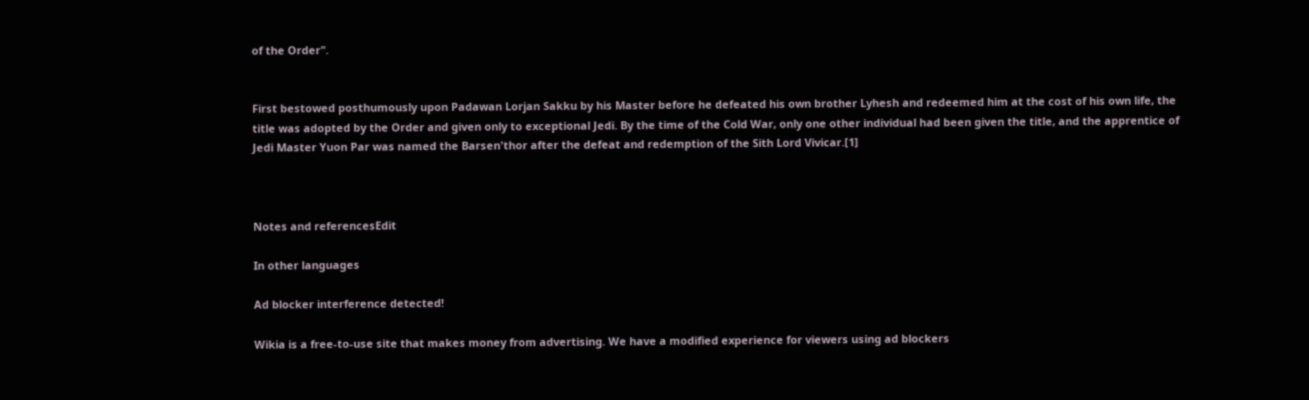of the Order".


First bestowed posthumously upon Padawan Lorjan Sakku by his Master before he defeated his own brother Lyhesh and redeemed him at the cost of his own life, the title was adopted by the Order and given only to exceptional Jedi. By the time of the Cold War, only one other individual had been given the title, and the apprentice of Jedi Master Yuon Par was named the Barsen'thor after the defeat and redemption of the Sith Lord Vivicar.[1]



Notes and referencesEdit

In other languages

Ad blocker interference detected!

Wikia is a free-to-use site that makes money from advertising. We have a modified experience for viewers using ad blockers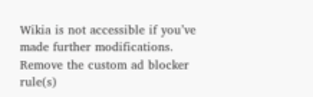Wikia is not accessible if you’ve made further modifications. Remove the custom ad blocker rule(s)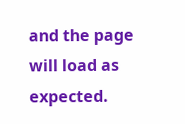and the page will load as expected.